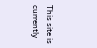This site is currently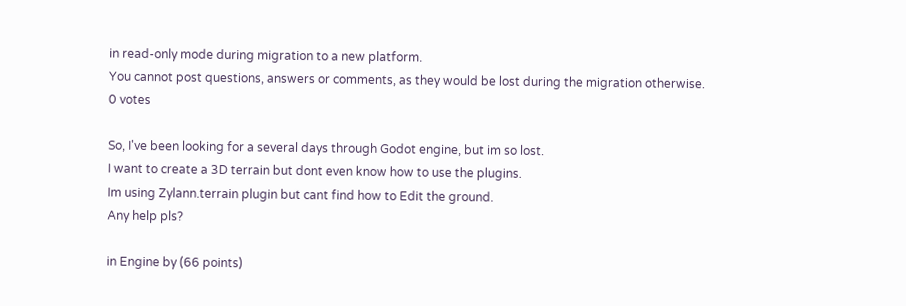in read-only mode during migration to a new platform.
You cannot post questions, answers or comments, as they would be lost during the migration otherwise.
0 votes

So, I've been looking for a several days through Godot engine, but im so lost.
I want to create a 3D terrain but dont even know how to use the plugins.
Im using Zylann.terrain plugin but cant find how to Edit the ground.
Any help pls?

in Engine by (66 points)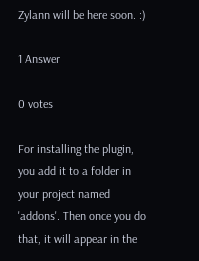Zylann will be here soon. :)

1 Answer

0 votes

For installing the plugin, you add it to a folder in your project named 'addons'. Then once you do that, it will appear in the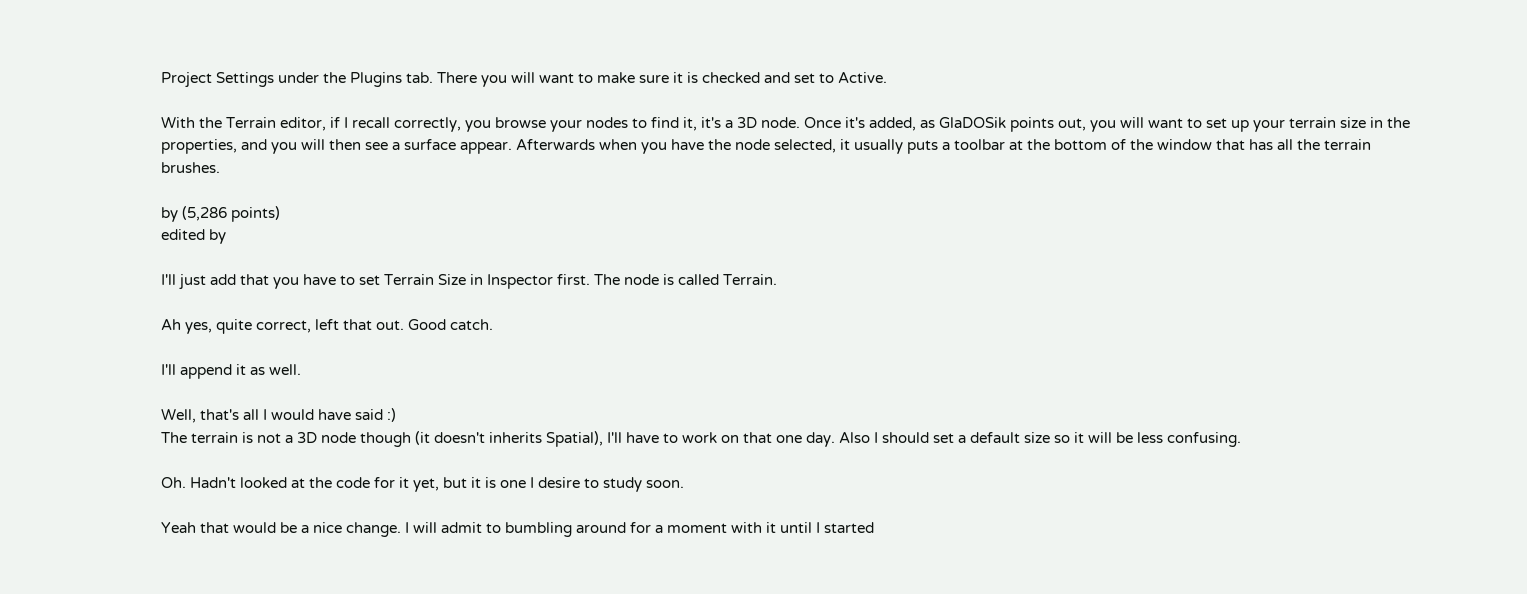Project Settings under the Plugins tab. There you will want to make sure it is checked and set to Active.

With the Terrain editor, if I recall correctly, you browse your nodes to find it, it's a 3D node. Once it's added, as GlaDOSik points out, you will want to set up your terrain size in the properties, and you will then see a surface appear. Afterwards when you have the node selected, it usually puts a toolbar at the bottom of the window that has all the terrain brushes.

by (5,286 points)
edited by

I'll just add that you have to set Terrain Size in Inspector first. The node is called Terrain.

Ah yes, quite correct, left that out. Good catch.

I'll append it as well.

Well, that's all I would have said :)
The terrain is not a 3D node though (it doesn't inherits Spatial), I'll have to work on that one day. Also I should set a default size so it will be less confusing.

Oh. Hadn't looked at the code for it yet, but it is one I desire to study soon.

Yeah that would be a nice change. I will admit to bumbling around for a moment with it until I started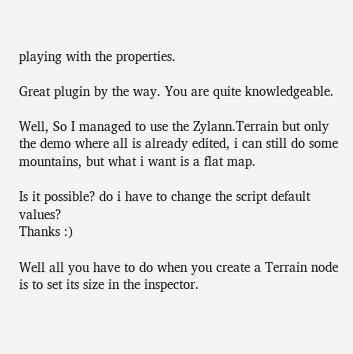playing with the properties.

Great plugin by the way. You are quite knowledgeable.

Well, So I managed to use the Zylann.Terrain but only the demo where all is already edited, i can still do some mountains, but what i want is a flat map.

Is it possible? do i have to change the script default values?
Thanks :)

Well all you have to do when you create a Terrain node is to set its size in the inspector.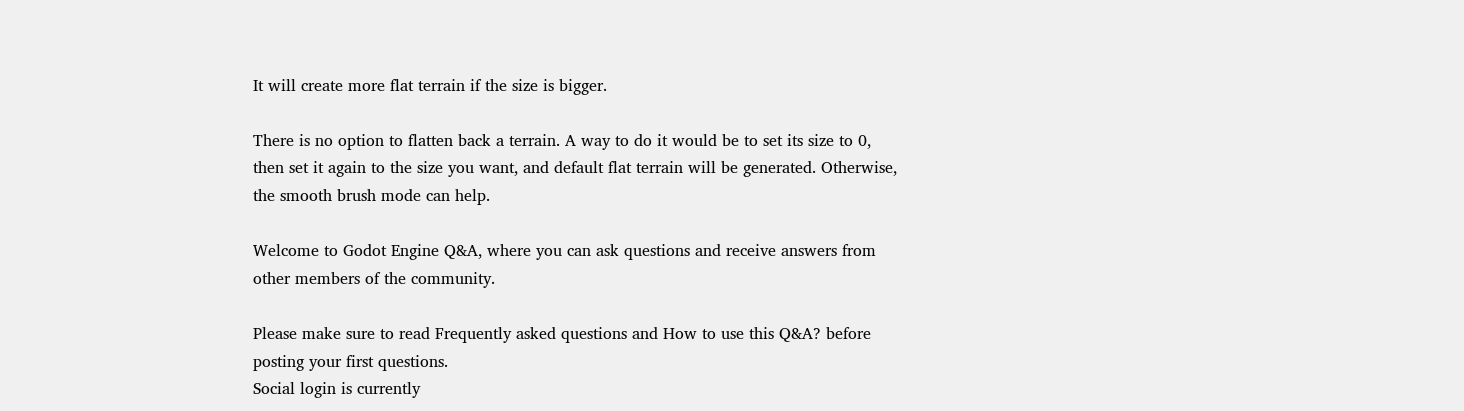It will create more flat terrain if the size is bigger.

There is no option to flatten back a terrain. A way to do it would be to set its size to 0, then set it again to the size you want, and default flat terrain will be generated. Otherwise, the smooth brush mode can help.

Welcome to Godot Engine Q&A, where you can ask questions and receive answers from other members of the community.

Please make sure to read Frequently asked questions and How to use this Q&A? before posting your first questions.
Social login is currently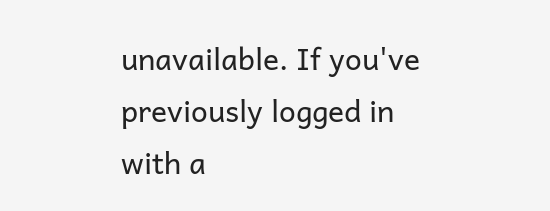unavailable. If you've previously logged in with a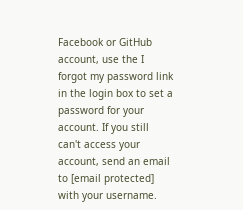Facebook or GitHub account, use the I forgot my password link in the login box to set a password for your account. If you still can't access your account, send an email to [email protected] with your username.